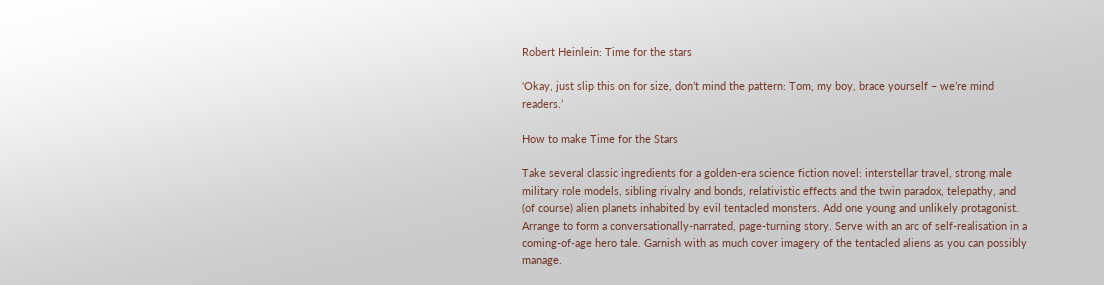Robert Heinlein: Time for the stars

‘Okay, just slip this on for size, don’t mind the pattern: Tom, my boy, brace yourself – we’re mind readers.’

How to make Time for the Stars

Take several classic ingredients for a golden-era science fiction novel: interstellar travel, strong male military role models, sibling rivalry and bonds, relativistic effects and the twin paradox, telepathy, and (of course) alien planets inhabited by evil tentacled monsters. Add one young and unlikely protagonist. Arrange to form a conversationally-narrated, page-turning story. Serve with an arc of self-realisation in a coming-of-age hero tale. Garnish with as much cover imagery of the tentacled aliens as you can possibly manage.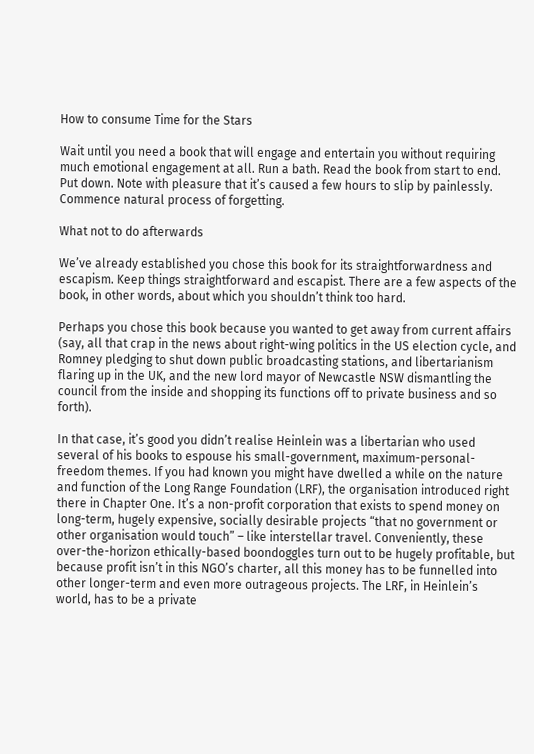How to consume Time for the Stars

Wait until you need a book that will engage and entertain you without requiring much emotional engagement at all. Run a bath. Read the book from start to end. Put down. Note with pleasure that it’s caused a few hours to slip by painlessly. Commence natural process of forgetting.

What not to do afterwards

We’ve already established you chose this book for its straightforwardness and escapism. Keep things straightforward and escapist. There are a few aspects of the book, in other words, about which you shouldn’t think too hard.

Perhaps you chose this book because you wanted to get away from current affairs (say, all that crap in the news about right-wing politics in the US election cycle, and Romney pledging to shut down public broadcasting stations, and libertarianism flaring up in the UK, and the new lord mayor of Newcastle NSW dismantling the council from the inside and shopping its functions off to private business and so forth).

In that case, it’s good you didn’t realise Heinlein was a libertarian who used several of his books to espouse his small-government, maximum-personal-freedom themes. If you had known you might have dwelled a while on the nature and function of the Long Range Foundation (LRF), the organisation introduced right there in Chapter One. It’s a non-profit corporation that exists to spend money on long-term, hugely expensive, socially desirable projects “that no government or other organisation would touch” – like interstellar travel. Conveniently, these over-the-horizon ethically-based boondoggles turn out to be hugely profitable, but because profit isn’t in this NGO’s charter, all this money has to be funnelled into other longer-term and even more outrageous projects. The LRF, in Heinlein’s world, has to be a private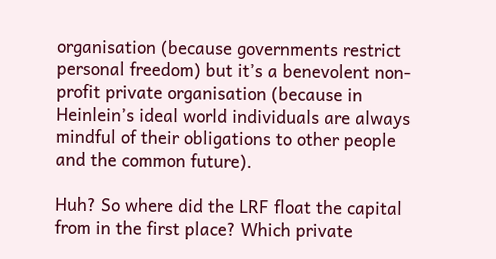organisation (because governments restrict personal freedom) but it’s a benevolent non-profit private organisation (because in Heinlein’s ideal world individuals are always mindful of their obligations to other people and the common future).

Huh? So where did the LRF float the capital from in the first place? Which private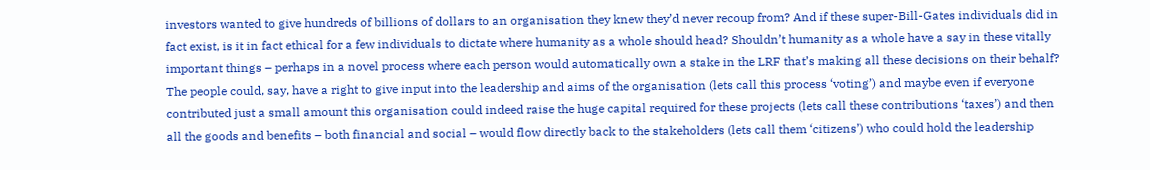investors wanted to give hundreds of billions of dollars to an organisation they knew they’d never recoup from? And if these super-Bill-Gates individuals did in fact exist, is it in fact ethical for a few individuals to dictate where humanity as a whole should head? Shouldn’t humanity as a whole have a say in these vitally important things – perhaps in a novel process where each person would automatically own a stake in the LRF that’s making all these decisions on their behalf? The people could, say, have a right to give input into the leadership and aims of the organisation (lets call this process ‘voting’) and maybe even if everyone contributed just a small amount this organisation could indeed raise the huge capital required for these projects (lets call these contributions ‘taxes’) and then all the goods and benefits – both financial and social – would flow directly back to the stakeholders (lets call them ‘citizens’) who could hold the leadership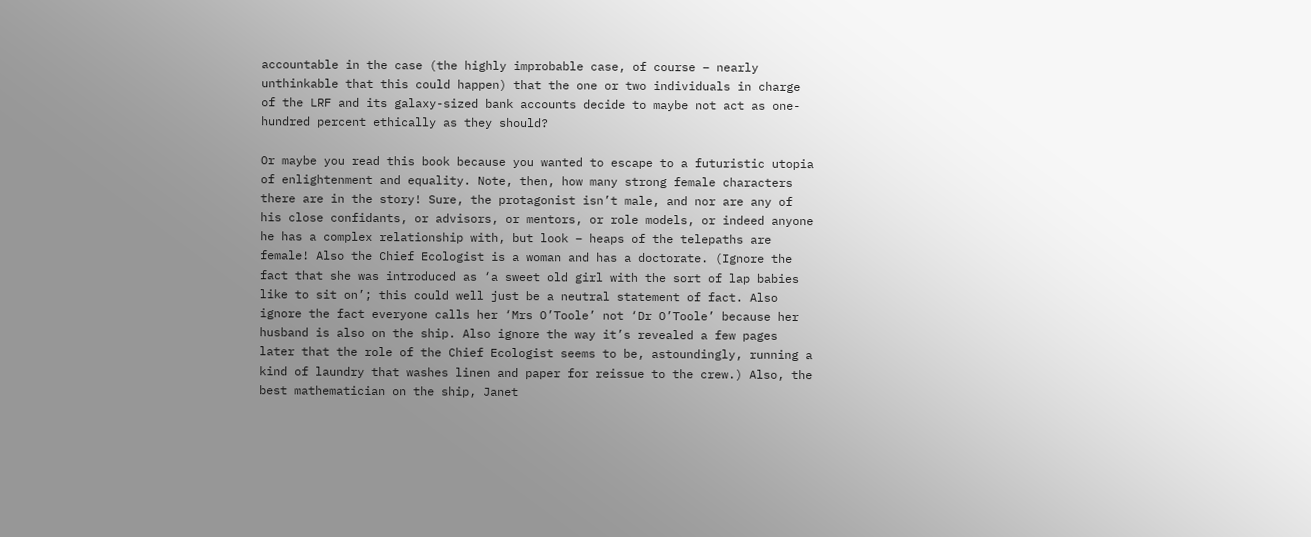accountable in the case (the highly improbable case, of course – nearly unthinkable that this could happen) that the one or two individuals in charge of the LRF and its galaxy-sized bank accounts decide to maybe not act as one-hundred percent ethically as they should?

Or maybe you read this book because you wanted to escape to a futuristic utopia of enlightenment and equality. Note, then, how many strong female characters there are in the story! Sure, the protagonist isn’t male, and nor are any of his close confidants, or advisors, or mentors, or role models, or indeed anyone he has a complex relationship with, but look – heaps of the telepaths are female! Also the Chief Ecologist is a woman and has a doctorate. (Ignore the fact that she was introduced as ‘a sweet old girl with the sort of lap babies like to sit on’; this could well just be a neutral statement of fact. Also ignore the fact everyone calls her ‘Mrs O’Toole’ not ‘Dr O’Toole’ because her husband is also on the ship. Also ignore the way it’s revealed a few pages later that the role of the Chief Ecologist seems to be, astoundingly, running a kind of laundry that washes linen and paper for reissue to the crew.) Also, the best mathematician on the ship, Janet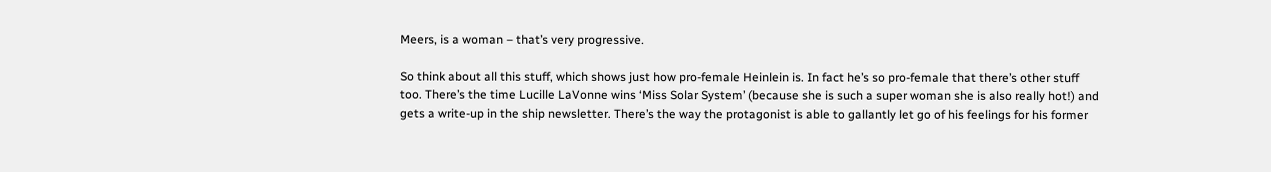Meers, is a woman – that’s very progressive.

So think about all this stuff, which shows just how pro-female Heinlein is. In fact he’s so pro-female that there’s other stuff too. There’s the time Lucille LaVonne wins ‘Miss Solar System’ (because she is such a super woman she is also really hot!) and gets a write-up in the ship newsletter. There’s the way the protagonist is able to gallantly let go of his feelings for his former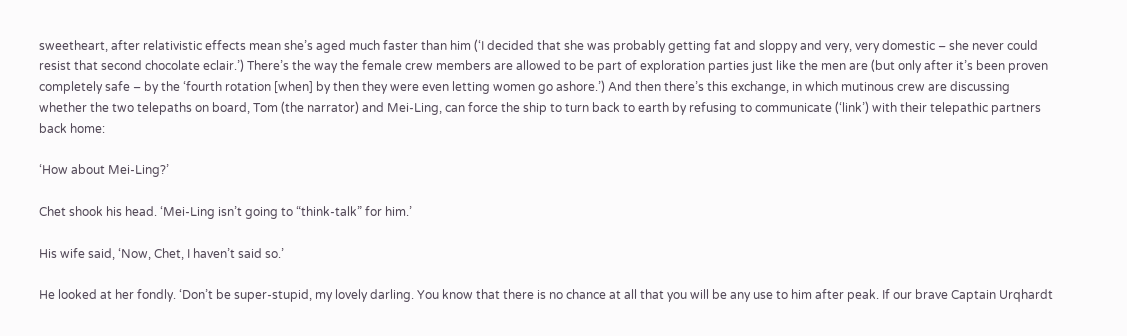sweetheart, after relativistic effects mean she’s aged much faster than him (‘I decided that she was probably getting fat and sloppy and very, very domestic – she never could resist that second chocolate eclair.’) There’s the way the female crew members are allowed to be part of exploration parties just like the men are (but only after it’s been proven completely safe – by the ‘fourth rotation [when] by then they were even letting women go ashore.’) And then there’s this exchange, in which mutinous crew are discussing whether the two telepaths on board, Tom (the narrator) and Mei-Ling, can force the ship to turn back to earth by refusing to communicate (‘link’) with their telepathic partners back home:

‘How about Mei-Ling?’

Chet shook his head. ‘Mei-Ling isn’t going to “think-talk” for him.’

His wife said, ‘Now, Chet, I haven’t said so.’

He looked at her fondly. ‘Don’t be super-stupid, my lovely darling. You know that there is no chance at all that you will be any use to him after peak. If our brave Captain Urqhardt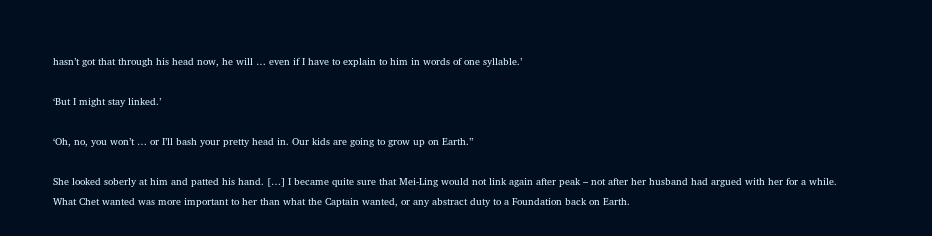hasn’t got that through his head now, he will … even if I have to explain to him in words of one syllable.’

‘But I might stay linked.’

‘Oh, no, you won’t … or I’ll bash your pretty head in. Our kids are going to grow up on Earth.”

She looked soberly at him and patted his hand. […] I became quite sure that Mei-Ling would not link again after peak – not after her husband had argued with her for a while. What Chet wanted was more important to her than what the Captain wanted, or any abstract duty to a Foundation back on Earth.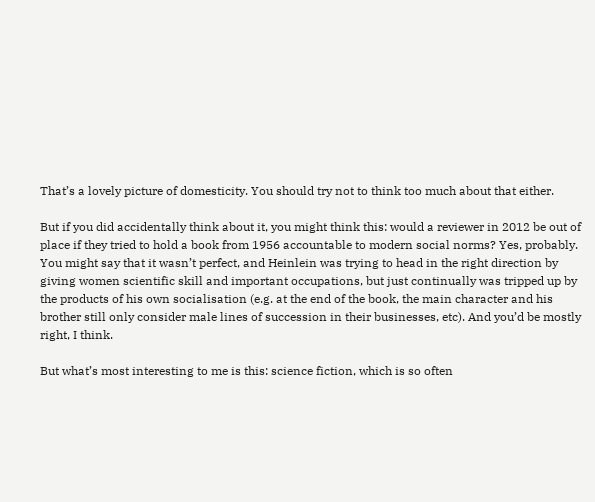That’s a lovely picture of domesticity. You should try not to think too much about that either.

But if you did accidentally think about it, you might think this: would a reviewer in 2012 be out of place if they tried to hold a book from 1956 accountable to modern social norms? Yes, probably. You might say that it wasn’t perfect, and Heinlein was trying to head in the right direction by giving women scientific skill and important occupations, but just continually was tripped up by the products of his own socialisation (e.g. at the end of the book, the main character and his brother still only consider male lines of succession in their businesses, etc). And you’d be mostly right, I think.

But what’s most interesting to me is this: science fiction, which is so often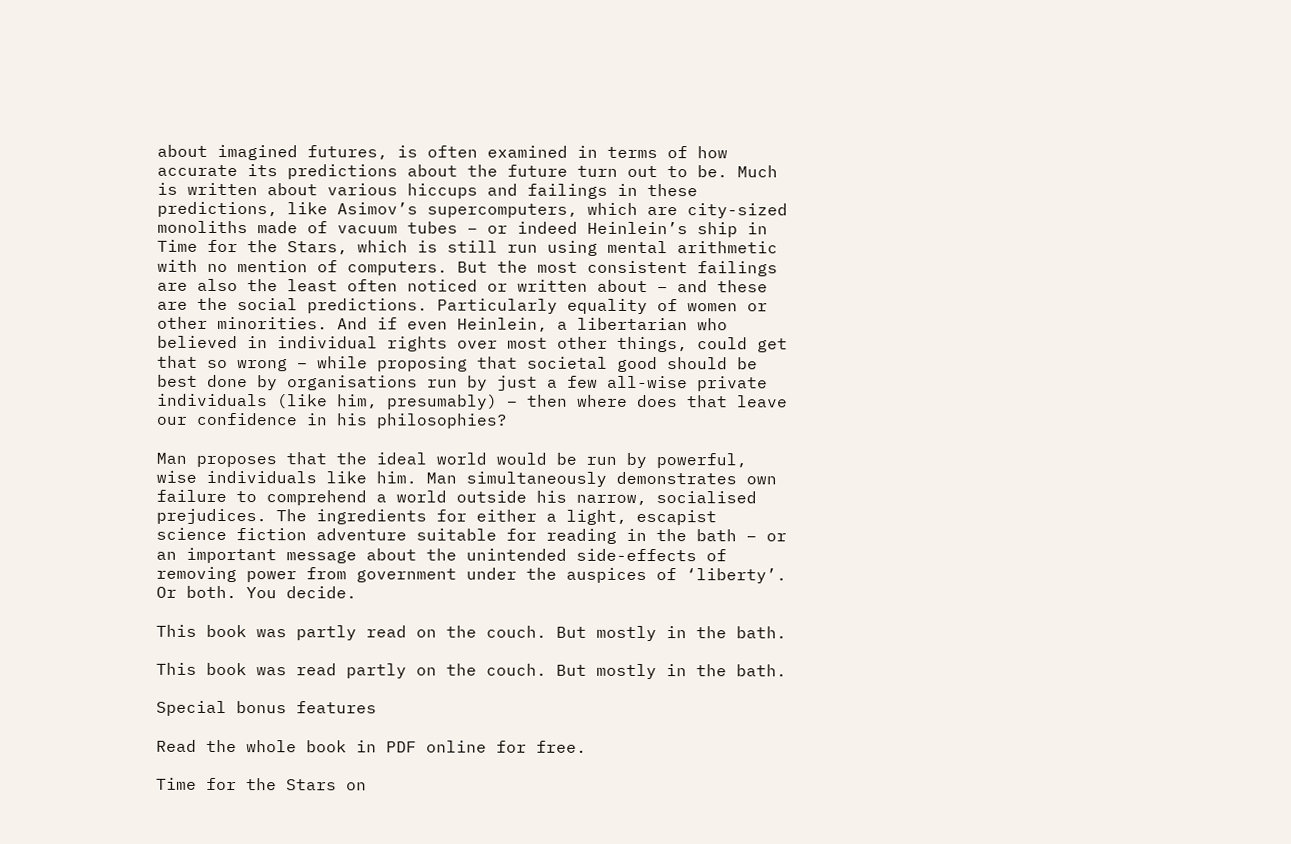about imagined futures, is often examined in terms of how accurate its predictions about the future turn out to be. Much is written about various hiccups and failings in these predictions, like Asimov’s supercomputers, which are city-sized monoliths made of vacuum tubes – or indeed Heinlein’s ship in Time for the Stars, which is still run using mental arithmetic with no mention of computers. But the most consistent failings are also the least often noticed or written about – and these are the social predictions. Particularly equality of women or other minorities. And if even Heinlein, a libertarian who believed in individual rights over most other things, could get that so wrong – while proposing that societal good should be best done by organisations run by just a few all-wise private individuals (like him, presumably) – then where does that leave our confidence in his philosophies?

Man proposes that the ideal world would be run by powerful, wise individuals like him. Man simultaneously demonstrates own failure to comprehend a world outside his narrow, socialised prejudices. The ingredients for either a light, escapist science fiction adventure suitable for reading in the bath – or an important message about the unintended side-effects of removing power from government under the auspices of ‘liberty’. Or both. You decide.

This book was partly read on the couch. But mostly in the bath.

This book was read partly on the couch. But mostly in the bath.

Special bonus features

Read the whole book in PDF online for free.

Time for the Stars on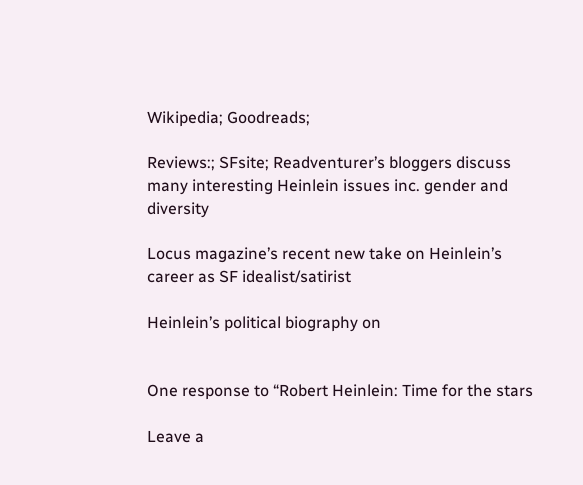Wikipedia; Goodreads;

Reviews:; SFsite; Readventurer’s bloggers discuss many interesting Heinlein issues inc. gender and diversity

Locus magazine’s recent new take on Heinlein’s career as SF idealist/satirist

Heinlein’s political biography on


One response to “Robert Heinlein: Time for the stars

Leave a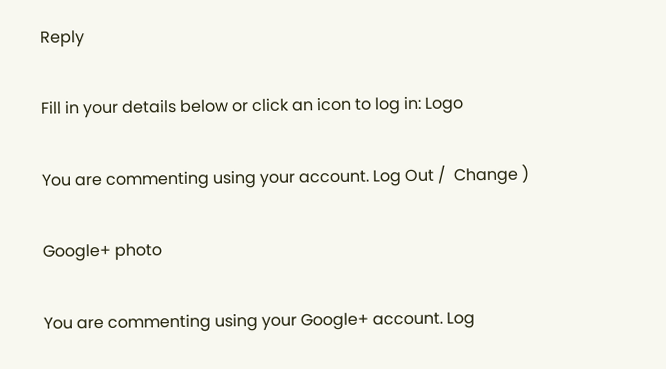Reply

Fill in your details below or click an icon to log in: Logo

You are commenting using your account. Log Out /  Change )

Google+ photo

You are commenting using your Google+ account. Log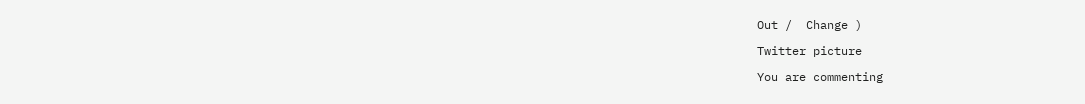Out /  Change )

Twitter picture

You are commenting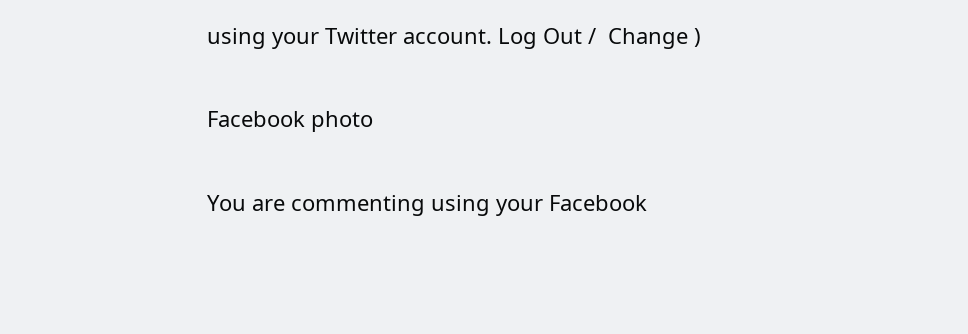using your Twitter account. Log Out /  Change )

Facebook photo

You are commenting using your Facebook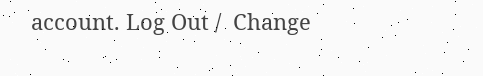account. Log Out /  Change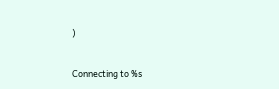)


Connecting to %s